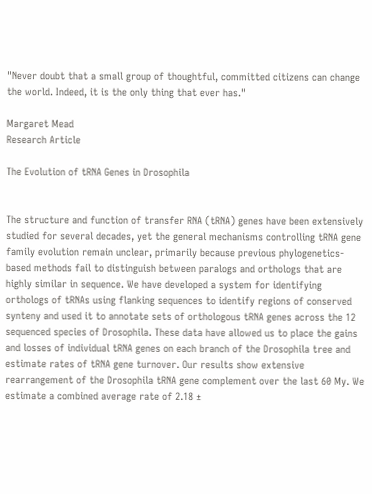"Never doubt that a small group of thoughtful, committed citizens can change the world. Indeed, it is the only thing that ever has."

Margaret Mead
Research Article

The Evolution of tRNA Genes in Drosophila


The structure and function of transfer RNA (tRNA) genes have been extensively studied for several decades, yet the general mechanisms controlling tRNA gene family evolution remain unclear, primarily because previous phylogenetics-based methods fail to distinguish between paralogs and orthologs that are highly similar in sequence. We have developed a system for identifying orthologs of tRNAs using flanking sequences to identify regions of conserved synteny and used it to annotate sets of orthologous tRNA genes across the 12 sequenced species of Drosophila. These data have allowed us to place the gains and losses of individual tRNA genes on each branch of the Drosophila tree and estimate rates of tRNA gene turnover. Our results show extensive rearrangement of the Drosophila tRNA gene complement over the last 60 My. We estimate a combined average rate of 2.18 ±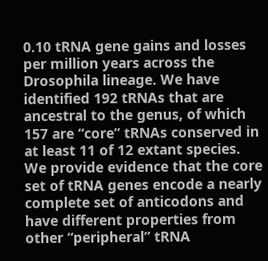0.10 tRNA gene gains and losses per million years across the Drosophila lineage. We have identified 192 tRNAs that are ancestral to the genus, of which 157 are “core” tRNAs conserved in at least 11 of 12 extant species. We provide evidence that the core set of tRNA genes encode a nearly complete set of anticodons and have different properties from other “peripheral” tRNA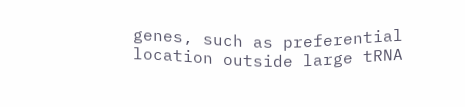genes, such as preferential location outside large tRNA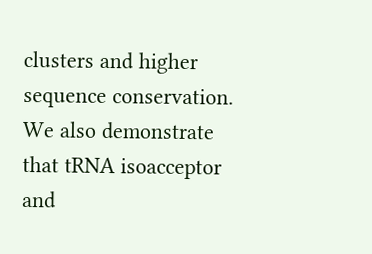clusters and higher sequence conservation. We also demonstrate that tRNA isoacceptor and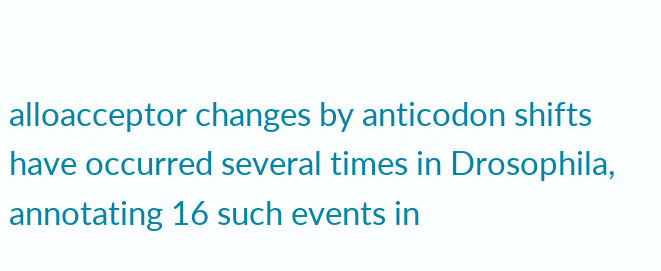alloacceptor changes by anticodon shifts have occurred several times in Drosophila, annotating 16 such events in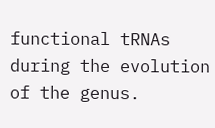functional tRNAs during the evolution of the genus.